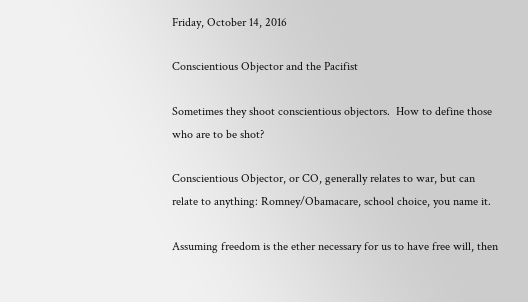Friday, October 14, 2016

Conscientious Objector and the Pacifist

Sometimes they shoot conscientious objectors.  How to define those who are to be shot?

Conscientious Objector, or CO, generally relates to war, but can relate to anything: Romney/Obamacare, school choice, you name it.

Assuming freedom is the ether necessary for us to have free will, then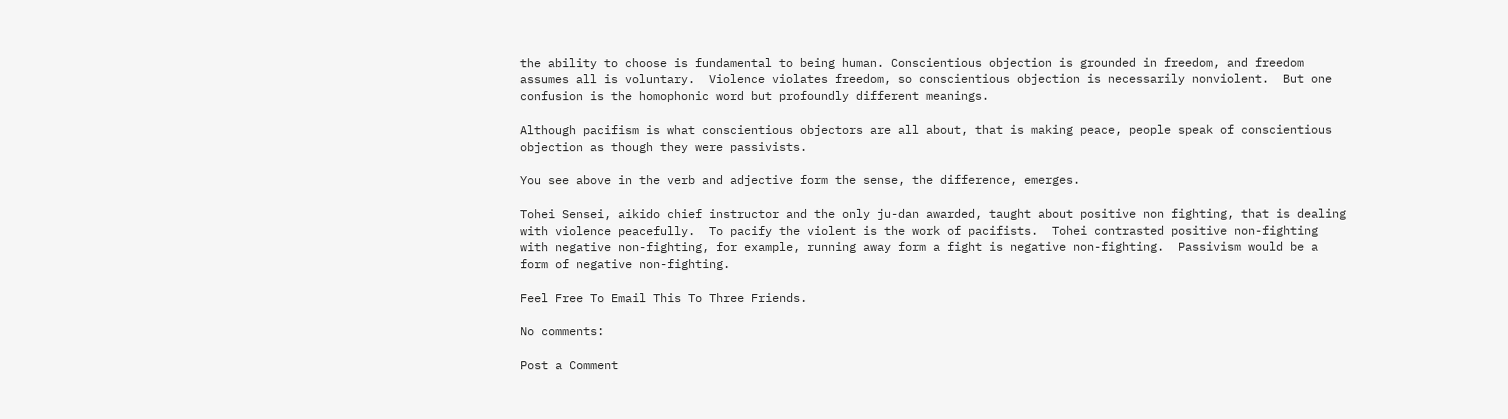the ability to choose is fundamental to being human. Conscientious objection is grounded in freedom, and freedom assumes all is voluntary.  Violence violates freedom, so conscientious objection is necessarily nonviolent.  But one confusion is the homophonic word but profoundly different meanings.

Although pacifism is what conscientious objectors are all about, that is making peace, people speak of conscientious objection as though they were passivists.

You see above in the verb and adjective form the sense, the difference, emerges.

Tohei Sensei, aikido chief instructor and the only ju-dan awarded, taught about positive non fighting, that is dealing with violence peacefully.  To pacify the violent is the work of pacifists.  Tohei contrasted positive non-fighting with negative non-fighting, for example, running away form a fight is negative non-fighting.  Passivism would be a form of negative non-fighting.

Feel Free To Email This To Three Friends.

No comments:

Post a Comment